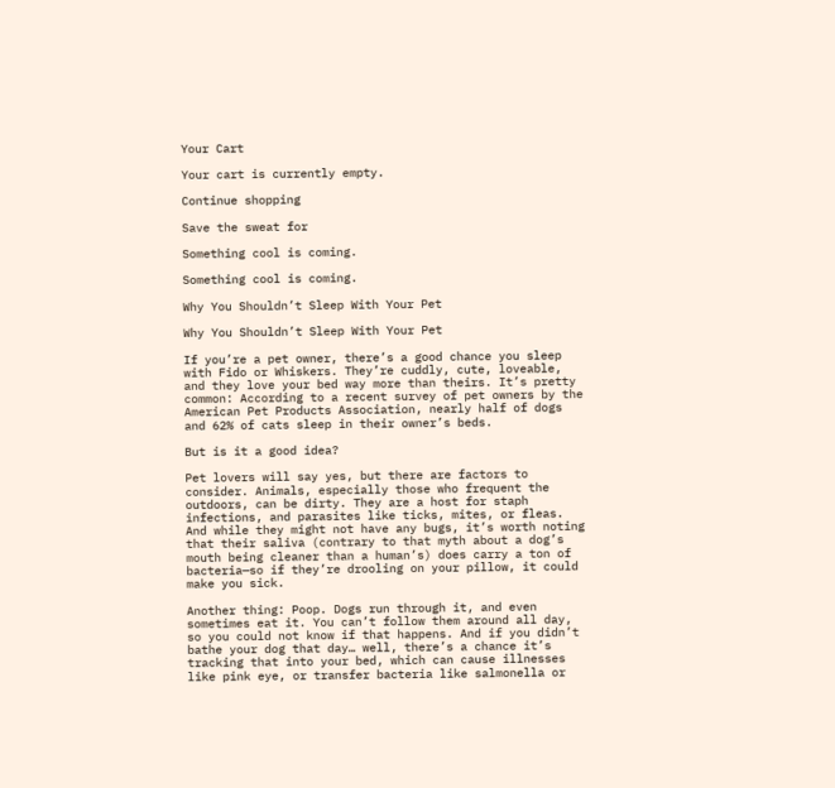Your Cart

Your cart is currently empty.

Continue shopping

Save the sweat for

Something cool is coming.

Something cool is coming.

Why You Shouldn’t Sleep With Your Pet

Why You Shouldn’t Sleep With Your Pet

If you’re a pet owner, there’s a good chance you sleep with Fido or Whiskers. They’re cuddly, cute, loveable, and they love your bed way more than theirs. It’s pretty common: According to a recent survey of pet owners by the American Pet Products Association, nearly half of dogs and 62% of cats sleep in their owner’s beds.

But is it a good idea?

Pet lovers will say yes, but there are factors to consider. Animals, especially those who frequent the outdoors, can be dirty. They are a host for staph infections, and parasites like ticks, mites, or fleas. And while they might not have any bugs, it’s worth noting that their saliva (contrary to that myth about a dog’s mouth being cleaner than a human’s) does carry a ton of bacteria—so if they’re drooling on your pillow, it could make you sick.

Another thing: Poop. Dogs run through it, and even sometimes eat it. You can’t follow them around all day, so you could not know if that happens. And if you didn’t bathe your dog that day… well, there’s a chance it’s tracking that into your bed, which can cause illnesses like pink eye, or transfer bacteria like salmonella or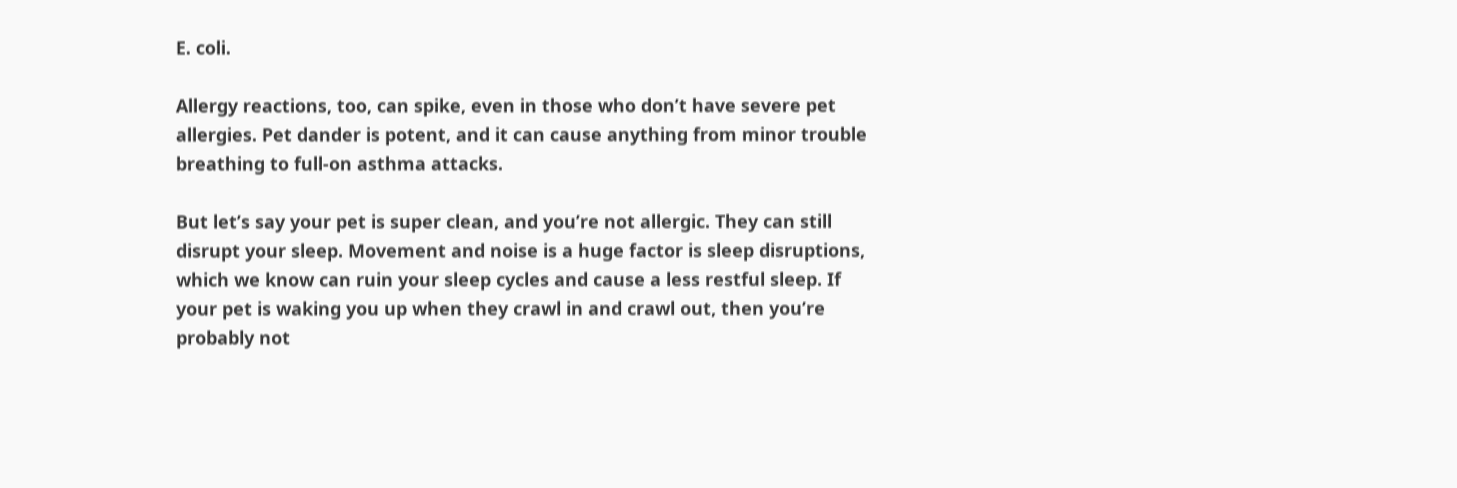E. coli.

Allergy reactions, too, can spike, even in those who don’t have severe pet allergies. Pet dander is potent, and it can cause anything from minor trouble breathing to full-on asthma attacks.

But let’s say your pet is super clean, and you’re not allergic. They can still disrupt your sleep. Movement and noise is a huge factor is sleep disruptions, which we know can ruin your sleep cycles and cause a less restful sleep. If your pet is waking you up when they crawl in and crawl out, then you’re probably not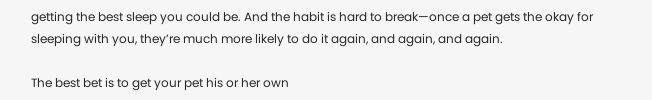getting the best sleep you could be. And the habit is hard to break—once a pet gets the okay for sleeping with you, they’re much more likely to do it again, and again, and again.

The best bet is to get your pet his or her own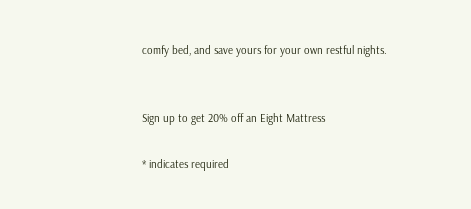comfy bed, and save yours for your own restful nights.


Sign up to get 20% off an Eight Mattress

* indicates required